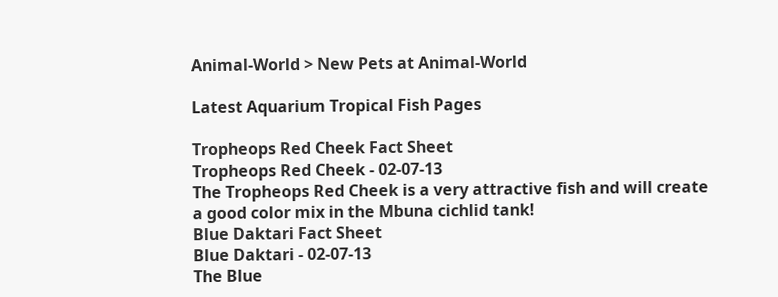Animal-World > New Pets at Animal-World

Latest Aquarium Tropical Fish Pages

Tropheops Red Cheek Fact Sheet
Tropheops Red Cheek - 02-07-13
The Tropheops Red Cheek is a very attractive fish and will create a good color mix in the Mbuna cichlid tank!
Blue Daktari Fact Sheet
Blue Daktari - 02-07-13
The Blue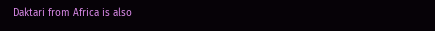Daktari from Africa is also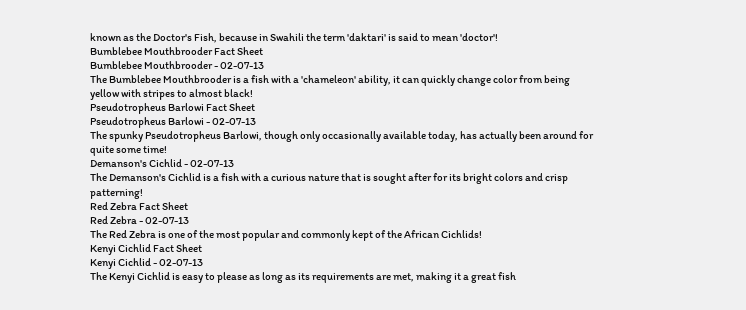known as the Doctor's Fish, because in Swahili the term 'daktari' is said to mean 'doctor'!
Bumblebee Mouthbrooder Fact Sheet
Bumblebee Mouthbrooder - 02-07-13
The Bumblebee Mouthbrooder is a fish with a 'chameleon' ability, it can quickly change color from being yellow with stripes to almost black!
Pseudotropheus Barlowi Fact Sheet
Pseudotropheus Barlowi - 02-07-13
The spunky Pseudotropheus Barlowi, though only occasionally available today, has actually been around for quite some time!
Demanson's Cichlid - 02-07-13
The Demanson's Cichlid is a fish with a curious nature that is sought after for its bright colors and crisp patterning!
Red Zebra Fact Sheet
Red Zebra - 02-07-13
The Red Zebra is one of the most popular and commonly kept of the African Cichlids!
Kenyi Cichlid Fact Sheet
Kenyi Cichlid - 02-07-13
The Kenyi Cichlid is easy to please as long as its requirements are met, making it a great fish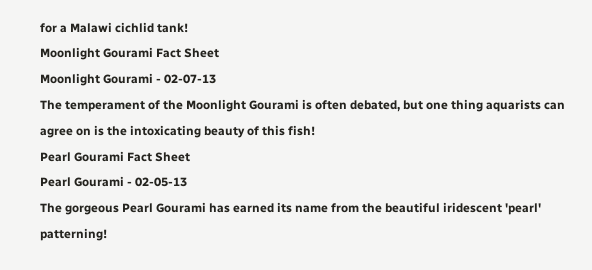for a Malawi cichlid tank!
Moonlight Gourami Fact Sheet
Moonlight Gourami - 02-07-13
The temperament of the Moonlight Gourami is often debated, but one thing aquarists can agree on is the intoxicating beauty of this fish!
Pearl Gourami Fact Sheet
Pearl Gourami - 02-05-13
The gorgeous Pearl Gourami has earned its name from the beautiful iridescent 'pearl' patterning!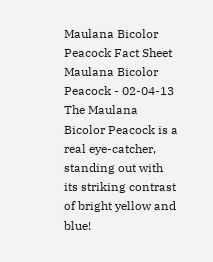Maulana Bicolor Peacock Fact Sheet
Maulana Bicolor Peacock - 02-04-13
The Maulana Bicolor Peacock is a real eye-catcher, standing out with its striking contrast of bright yellow and blue!